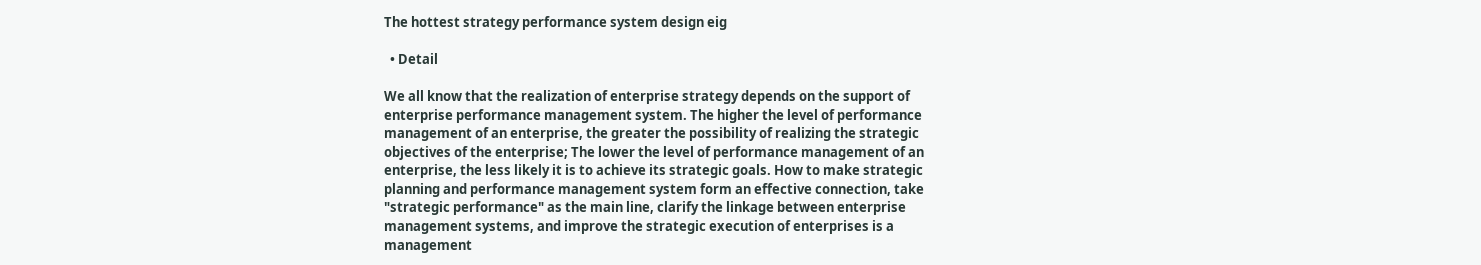The hottest strategy performance system design eig

  • Detail

We all know that the realization of enterprise strategy depends on the support of enterprise performance management system. The higher the level of performance management of an enterprise, the greater the possibility of realizing the strategic objectives of the enterprise; The lower the level of performance management of an enterprise, the less likely it is to achieve its strategic goals. How to make strategic planning and performance management system form an effective connection, take "strategic performance" as the main line, clarify the linkage between enterprise management systems, and improve the strategic execution of enterprises is a management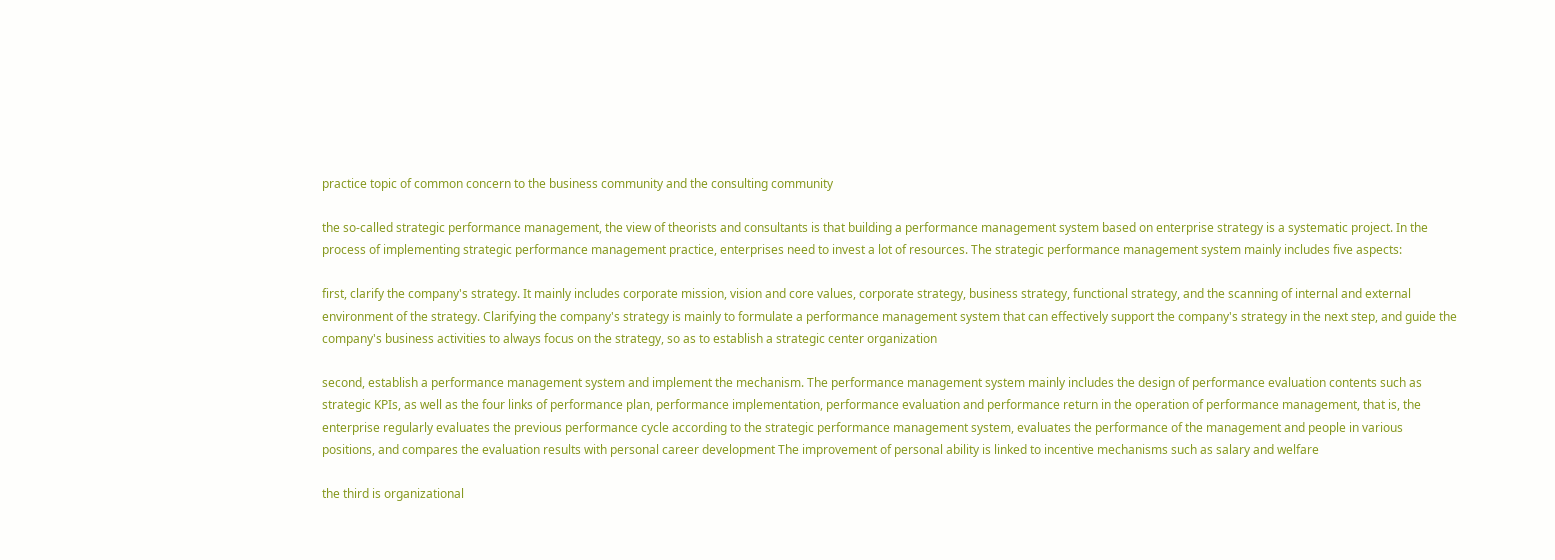practice topic of common concern to the business community and the consulting community

the so-called strategic performance management, the view of theorists and consultants is that building a performance management system based on enterprise strategy is a systematic project. In the process of implementing strategic performance management practice, enterprises need to invest a lot of resources. The strategic performance management system mainly includes five aspects:

first, clarify the company's strategy. It mainly includes corporate mission, vision and core values, corporate strategy, business strategy, functional strategy, and the scanning of internal and external environment of the strategy. Clarifying the company's strategy is mainly to formulate a performance management system that can effectively support the company's strategy in the next step, and guide the company's business activities to always focus on the strategy, so as to establish a strategic center organization

second, establish a performance management system and implement the mechanism. The performance management system mainly includes the design of performance evaluation contents such as strategic KPIs, as well as the four links of performance plan, performance implementation, performance evaluation and performance return in the operation of performance management, that is, the enterprise regularly evaluates the previous performance cycle according to the strategic performance management system, evaluates the performance of the management and people in various positions, and compares the evaluation results with personal career development The improvement of personal ability is linked to incentive mechanisms such as salary and welfare

the third is organizational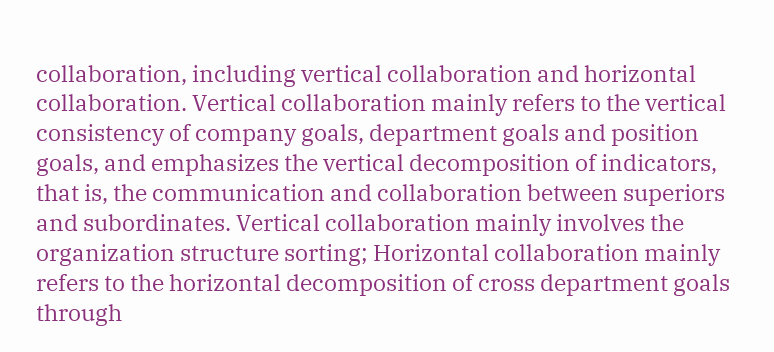collaboration, including vertical collaboration and horizontal collaboration. Vertical collaboration mainly refers to the vertical consistency of company goals, department goals and position goals, and emphasizes the vertical decomposition of indicators, that is, the communication and collaboration between superiors and subordinates. Vertical collaboration mainly involves the organization structure sorting; Horizontal collaboration mainly refers to the horizontal decomposition of cross department goals through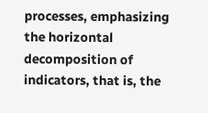processes, emphasizing the horizontal decomposition of indicators, that is, the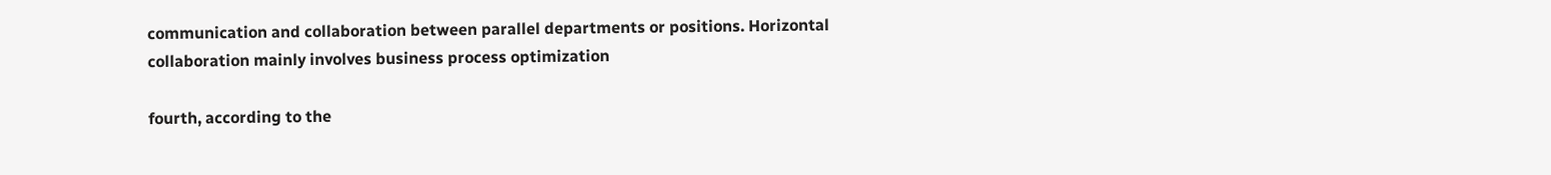communication and collaboration between parallel departments or positions. Horizontal collaboration mainly involves business process optimization

fourth, according to the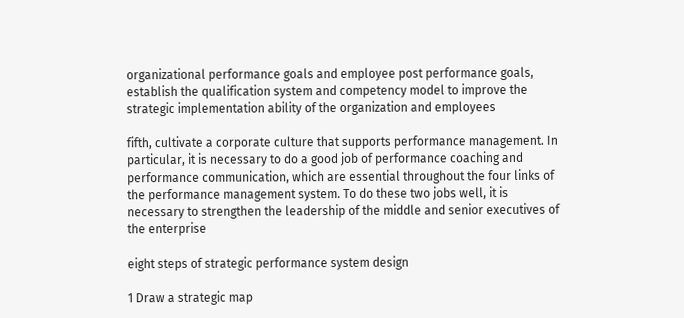organizational performance goals and employee post performance goals, establish the qualification system and competency model to improve the strategic implementation ability of the organization and employees

fifth, cultivate a corporate culture that supports performance management. In particular, it is necessary to do a good job of performance coaching and performance communication, which are essential throughout the four links of the performance management system. To do these two jobs well, it is necessary to strengthen the leadership of the middle and senior executives of the enterprise

eight steps of strategic performance system design

1 Draw a strategic map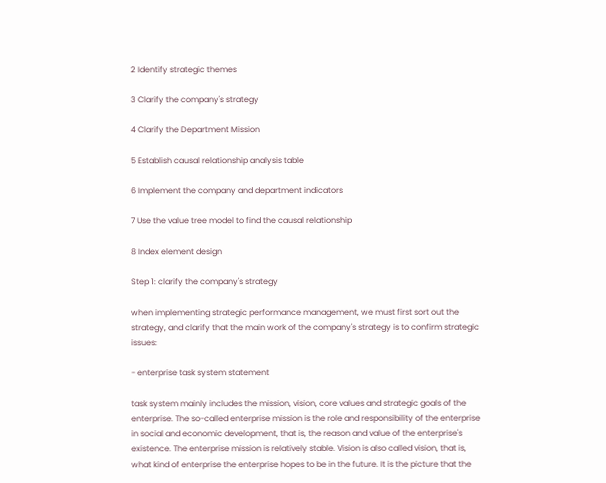2 Identify strategic themes

3 Clarify the company's strategy

4 Clarify the Department Mission

5 Establish causal relationship analysis table

6 Implement the company and department indicators

7 Use the value tree model to find the causal relationship

8 Index element design

Step 1: clarify the company's strategy

when implementing strategic performance management, we must first sort out the strategy, and clarify that the main work of the company's strategy is to confirm strategic issues:

- enterprise task system statement

task system mainly includes the mission, vision, core values and strategic goals of the enterprise. The so-called enterprise mission is the role and responsibility of the enterprise in social and economic development, that is, the reason and value of the enterprise's existence. The enterprise mission is relatively stable. Vision is also called vision, that is, what kind of enterprise the enterprise hopes to be in the future. It is the picture that the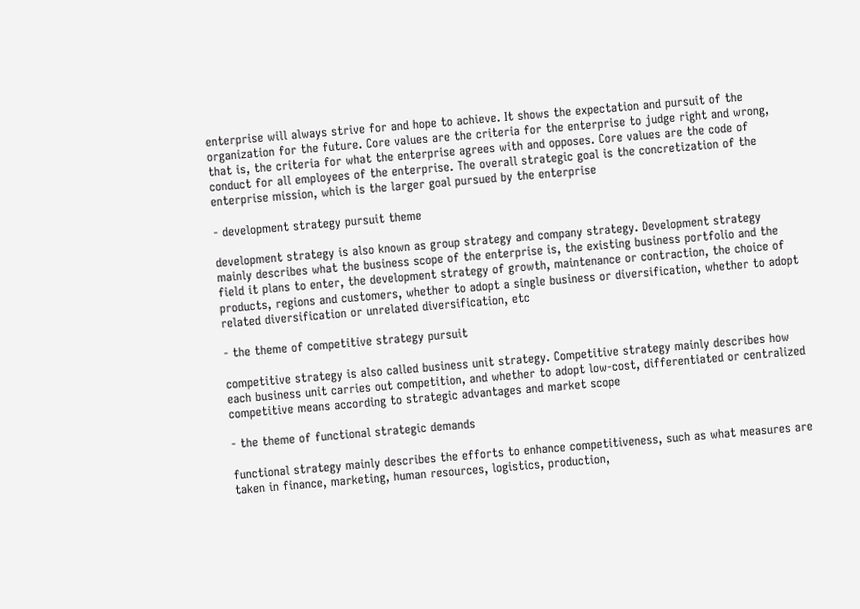enterprise will always strive for and hope to achieve. It shows the expectation and pursuit of the organization for the future. Core values are the criteria for the enterprise to judge right and wrong, that is, the criteria for what the enterprise agrees with and opposes. Core values are the code of conduct for all employees of the enterprise. The overall strategic goal is the concretization of the enterprise mission, which is the larger goal pursued by the enterprise

- development strategy pursuit theme

development strategy is also known as group strategy and company strategy. Development strategy mainly describes what the business scope of the enterprise is, the existing business portfolio and the field it plans to enter, the development strategy of growth, maintenance or contraction, the choice of products, regions and customers, whether to adopt a single business or diversification, whether to adopt related diversification or unrelated diversification, etc

- the theme of competitive strategy pursuit

competitive strategy is also called business unit strategy. Competitive strategy mainly describes how each business unit carries out competition, and whether to adopt low-cost, differentiated or centralized competitive means according to strategic advantages and market scope

- the theme of functional strategic demands

functional strategy mainly describes the efforts to enhance competitiveness, such as what measures are taken in finance, marketing, human resources, logistics, production,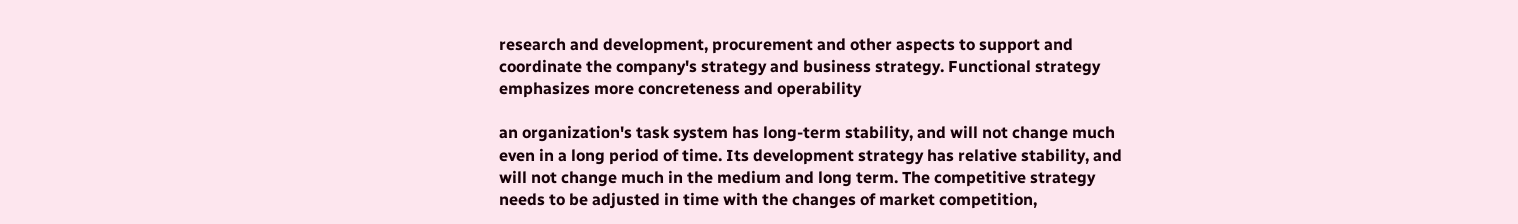research and development, procurement and other aspects to support and coordinate the company's strategy and business strategy. Functional strategy emphasizes more concreteness and operability

an organization's task system has long-term stability, and will not change much even in a long period of time. Its development strategy has relative stability, and will not change much in the medium and long term. The competitive strategy needs to be adjusted in time with the changes of market competition,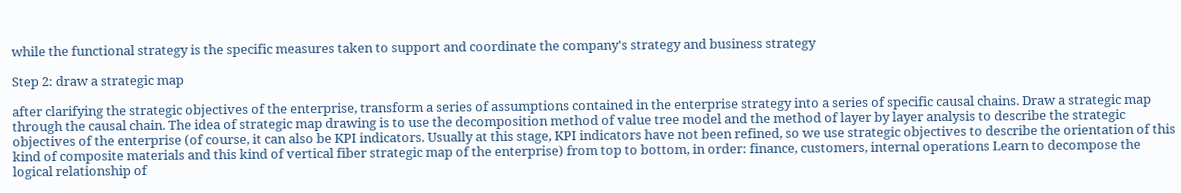while the functional strategy is the specific measures taken to support and coordinate the company's strategy and business strategy

Step 2: draw a strategic map

after clarifying the strategic objectives of the enterprise, transform a series of assumptions contained in the enterprise strategy into a series of specific causal chains. Draw a strategic map through the causal chain. The idea of strategic map drawing is to use the decomposition method of value tree model and the method of layer by layer analysis to describe the strategic objectives of the enterprise (of course, it can also be KPI indicators. Usually at this stage, KPI indicators have not been refined, so we use strategic objectives to describe the orientation of this kind of composite materials and this kind of vertical fiber strategic map of the enterprise) from top to bottom, in order: finance, customers, internal operations Learn to decompose the logical relationship of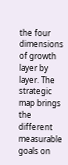the four dimensions of growth layer by layer. The strategic map brings the different measurable goals on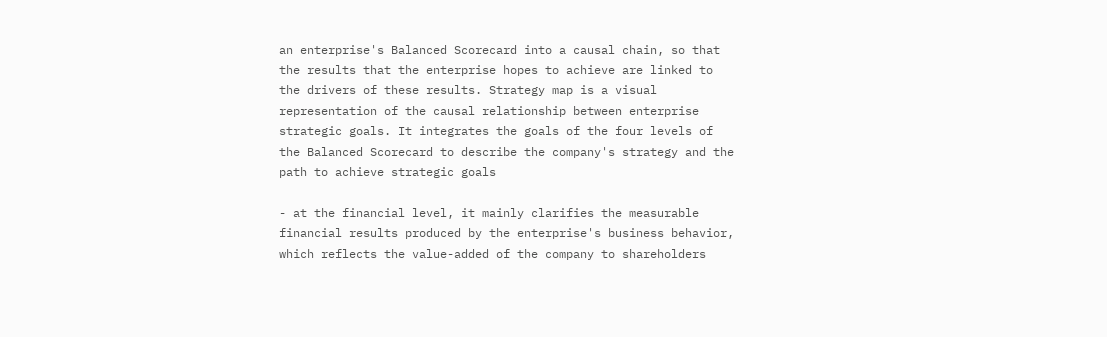an enterprise's Balanced Scorecard into a causal chain, so that the results that the enterprise hopes to achieve are linked to the drivers of these results. Strategy map is a visual representation of the causal relationship between enterprise strategic goals. It integrates the goals of the four levels of the Balanced Scorecard to describe the company's strategy and the path to achieve strategic goals

- at the financial level, it mainly clarifies the measurable financial results produced by the enterprise's business behavior, which reflects the value-added of the company to shareholders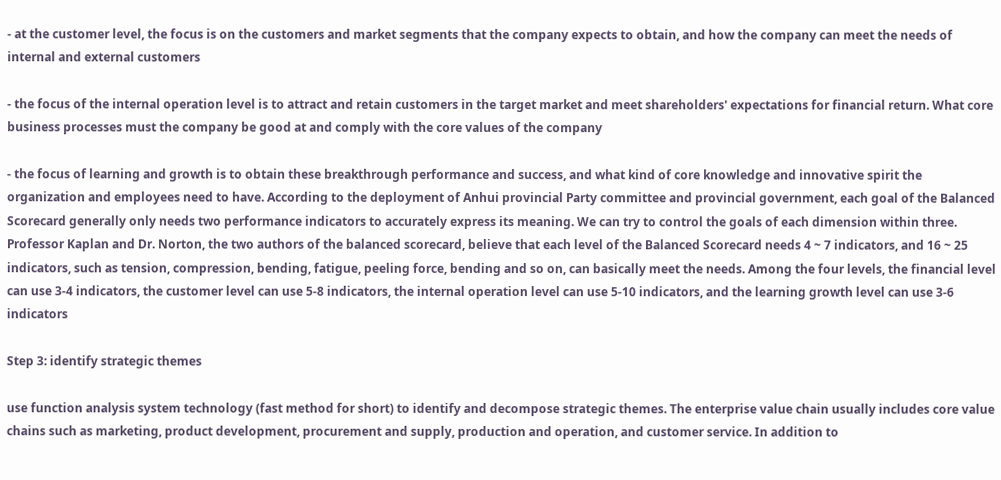- at the customer level, the focus is on the customers and market segments that the company expects to obtain, and how the company can meet the needs of internal and external customers

- the focus of the internal operation level is to attract and retain customers in the target market and meet shareholders' expectations for financial return. What core business processes must the company be good at and comply with the core values of the company

- the focus of learning and growth is to obtain these breakthrough performance and success, and what kind of core knowledge and innovative spirit the organization and employees need to have. According to the deployment of Anhui provincial Party committee and provincial government, each goal of the Balanced Scorecard generally only needs two performance indicators to accurately express its meaning. We can try to control the goals of each dimension within three. Professor Kaplan and Dr. Norton, the two authors of the balanced scorecard, believe that each level of the Balanced Scorecard needs 4 ~ 7 indicators, and 16 ~ 25 indicators, such as tension, compression, bending, fatigue, peeling force, bending and so on, can basically meet the needs. Among the four levels, the financial level can use 3-4 indicators, the customer level can use 5-8 indicators, the internal operation level can use 5-10 indicators, and the learning growth level can use 3-6 indicators

Step 3: identify strategic themes

use function analysis system technology (fast method for short) to identify and decompose strategic themes. The enterprise value chain usually includes core value chains such as marketing, product development, procurement and supply, production and operation, and customer service. In addition to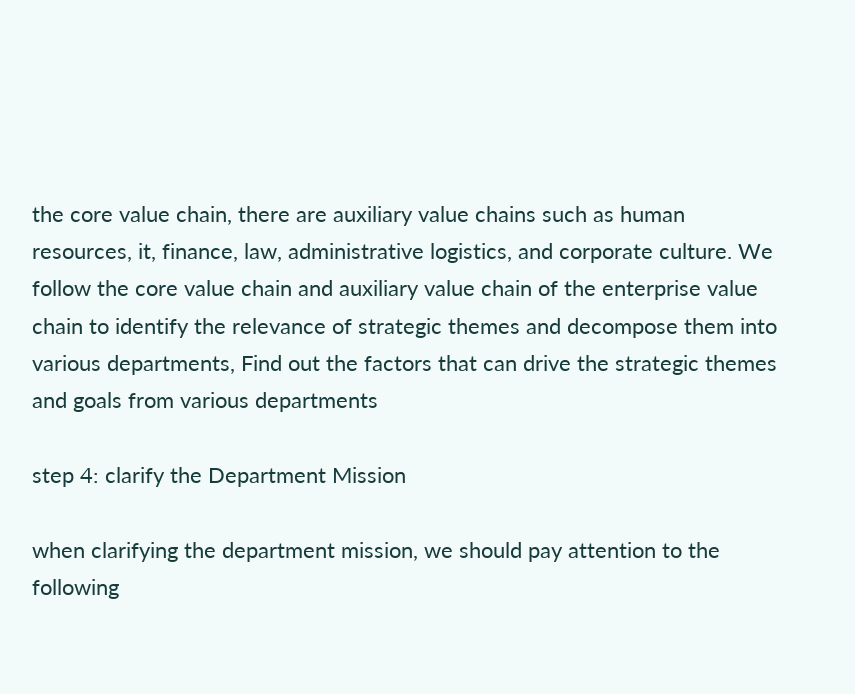the core value chain, there are auxiliary value chains such as human resources, it, finance, law, administrative logistics, and corporate culture. We follow the core value chain and auxiliary value chain of the enterprise value chain to identify the relevance of strategic themes and decompose them into various departments, Find out the factors that can drive the strategic themes and goals from various departments

step 4: clarify the Department Mission

when clarifying the department mission, we should pay attention to the following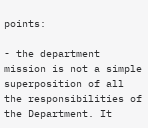points:

- the department mission is not a simple superposition of all the responsibilities of the Department. It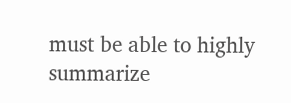must be able to highly summarize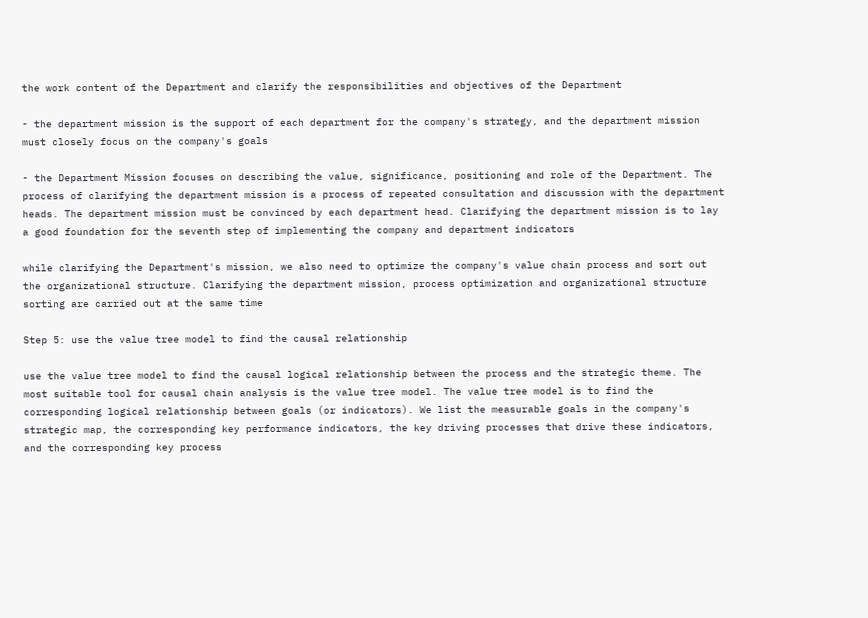the work content of the Department and clarify the responsibilities and objectives of the Department

- the department mission is the support of each department for the company's strategy, and the department mission must closely focus on the company's goals

- the Department Mission focuses on describing the value, significance, positioning and role of the Department. The process of clarifying the department mission is a process of repeated consultation and discussion with the department heads. The department mission must be convinced by each department head. Clarifying the department mission is to lay a good foundation for the seventh step of implementing the company and department indicators

while clarifying the Department's mission, we also need to optimize the company's value chain process and sort out the organizational structure. Clarifying the department mission, process optimization and organizational structure sorting are carried out at the same time

Step 5: use the value tree model to find the causal relationship

use the value tree model to find the causal logical relationship between the process and the strategic theme. The most suitable tool for causal chain analysis is the value tree model. The value tree model is to find the corresponding logical relationship between goals (or indicators). We list the measurable goals in the company's strategic map, the corresponding key performance indicators, the key driving processes that drive these indicators, and the corresponding key process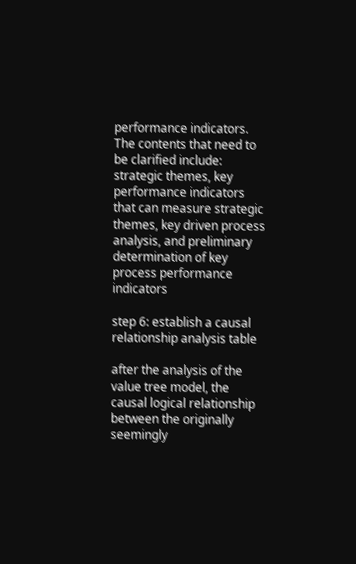performance indicators. The contents that need to be clarified include: strategic themes, key performance indicators that can measure strategic themes, key driven process analysis, and preliminary determination of key process performance indicators

step 6: establish a causal relationship analysis table

after the analysis of the value tree model, the causal logical relationship between the originally seemingly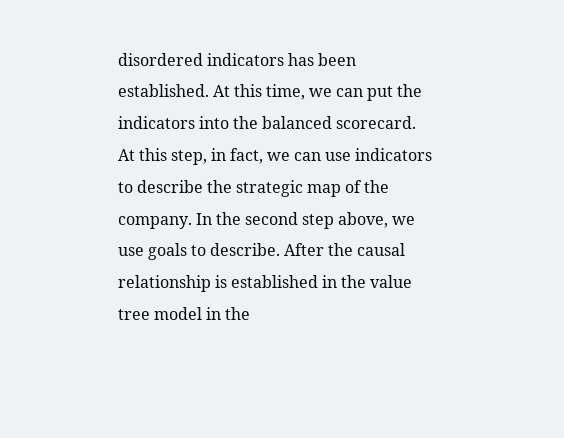disordered indicators has been established. At this time, we can put the indicators into the balanced scorecard. At this step, in fact, we can use indicators to describe the strategic map of the company. In the second step above, we use goals to describe. After the causal relationship is established in the value tree model in the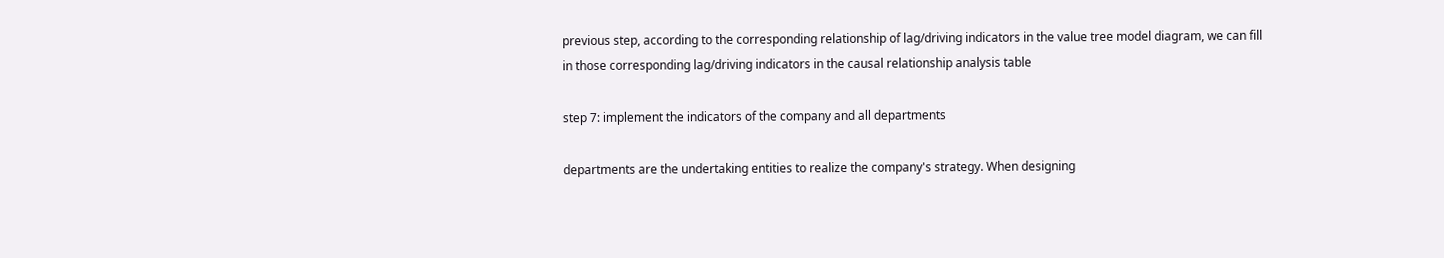previous step, according to the corresponding relationship of lag/driving indicators in the value tree model diagram, we can fill in those corresponding lag/driving indicators in the causal relationship analysis table

step 7: implement the indicators of the company and all departments

departments are the undertaking entities to realize the company's strategy. When designing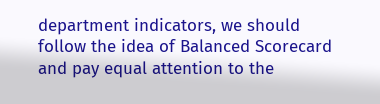department indicators, we should follow the idea of Balanced Scorecard and pay equal attention to the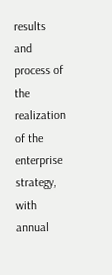results and process of the realization of the enterprise strategy, with annual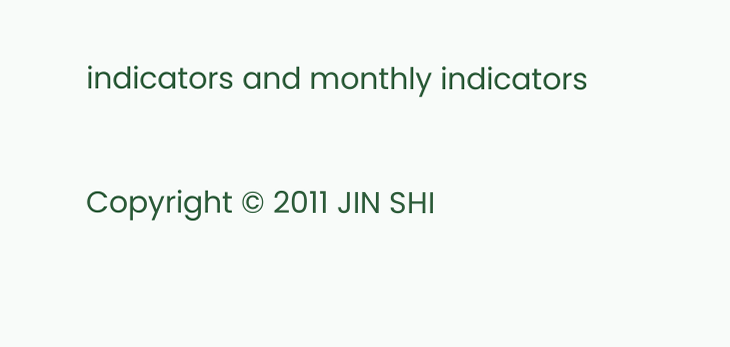indicators and monthly indicators

Copyright © 2011 JIN SHI